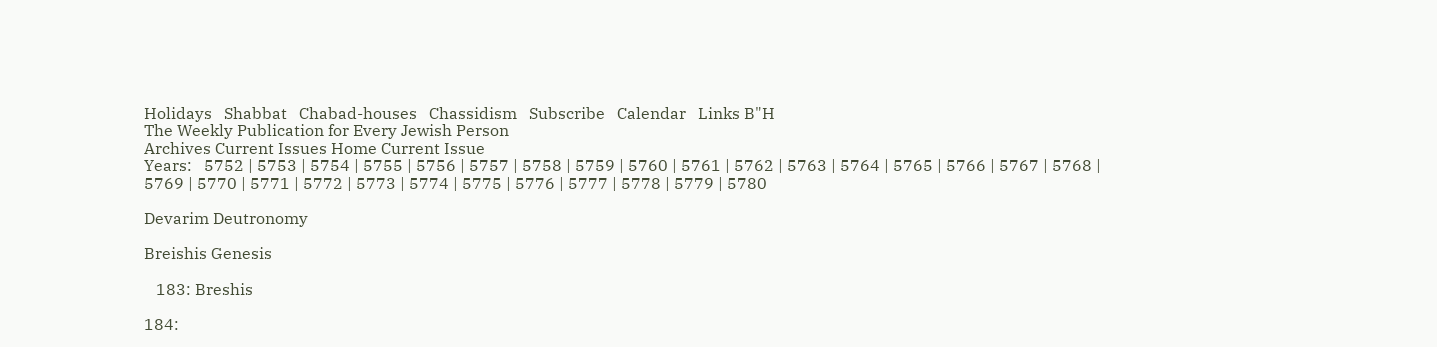Holidays   Shabbat   Chabad-houses   Chassidism   Subscribe   Calendar   Links B"H
The Weekly Publication for Every Jewish Person
Archives Current Issues Home Current Issue
Years:   5752 | 5753 | 5754 | 5755 | 5756 | 5757 | 5758 | 5759 | 5760 | 5761 | 5762 | 5763 | 5764 | 5765 | 5766 | 5767 | 5768 | 5769 | 5770 | 5771 | 5772 | 5773 | 5774 | 5775 | 5776 | 5777 | 5778 | 5779 | 5780

Devarim Deutronomy

Breishis Genesis

   183: Breshis

184: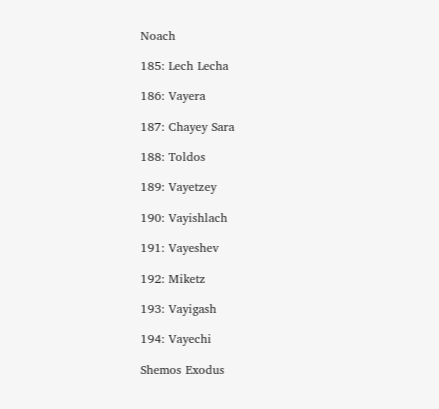Noach

185: Lech Lecha

186: Vayera

187: Chayey Sara

188: Toldos

189: Vayetzey

190: Vayishlach

191: Vayeshev

192: Miketz

193: Vayigash

194: Vayechi

Shemos Exodus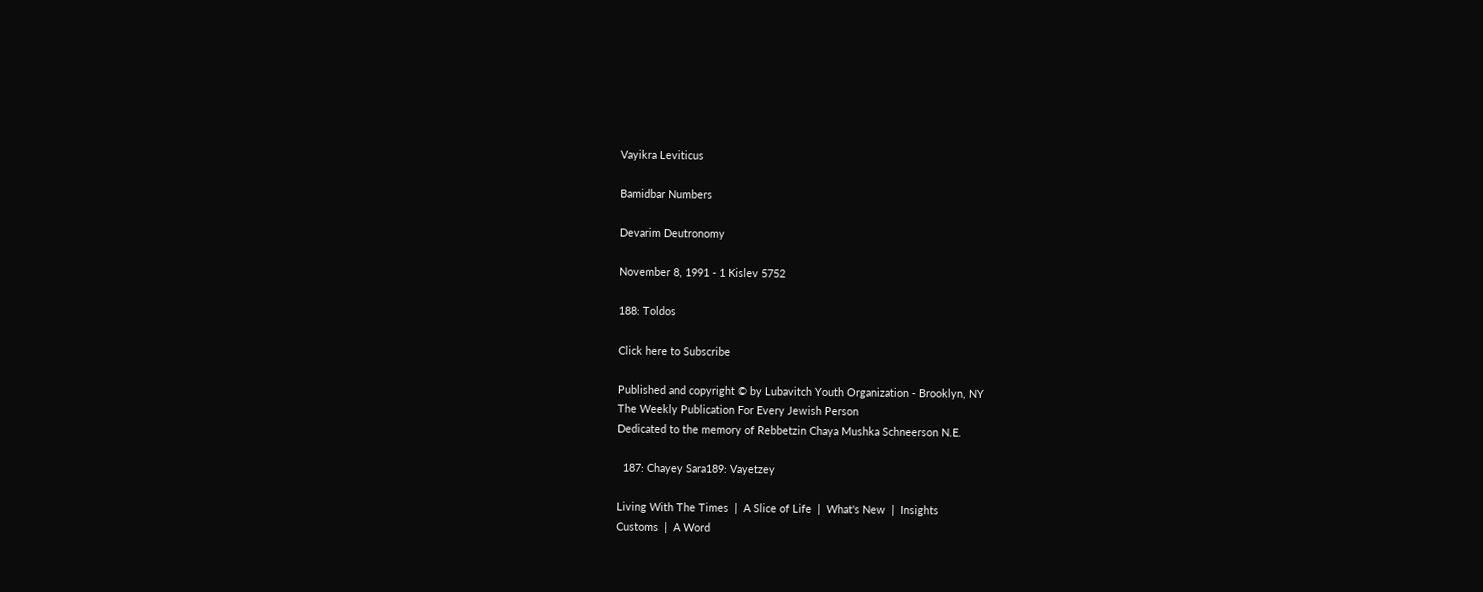Vayikra Leviticus

Bamidbar Numbers

Devarim Deutronomy

November 8, 1991 - 1 Kislev 5752

188: Toldos

Click here to Subscribe

Published and copyright © by Lubavitch Youth Organization - Brooklyn, NY
The Weekly Publication For Every Jewish Person
Dedicated to the memory of Rebbetzin Chaya Mushka Schneerson N.E.

  187: Chayey Sara189: Vayetzey

Living With The Times  |  A Slice of Life  |  What's New  |  Insights
Customs  |  A Word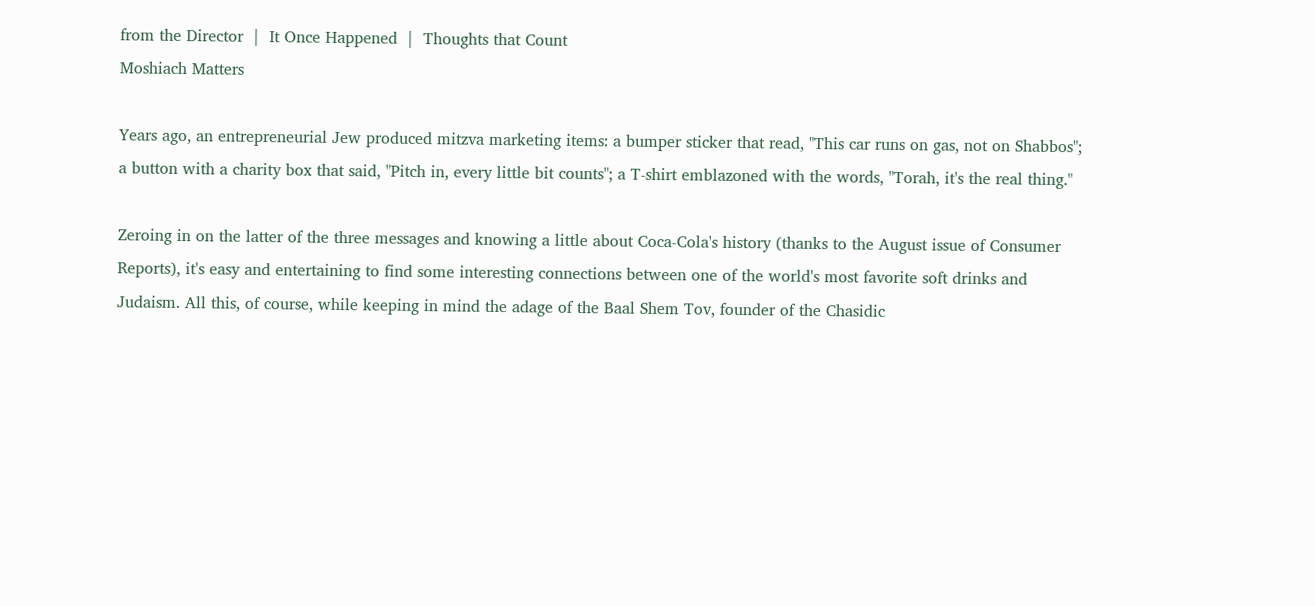from the Director  |  It Once Happened  |  Thoughts that Count
Moshiach Matters

Years ago, an entrepreneurial Jew produced mitzva marketing items: a bumper sticker that read, "This car runs on gas, not on Shabbos"; a button with a charity box that said, "Pitch in, every little bit counts"; a T-shirt emblazoned with the words, "Torah, it's the real thing."

Zeroing in on the latter of the three messages and knowing a little about Coca-Cola's history (thanks to the August issue of Consumer Reports), it's easy and entertaining to find some interesting connections between one of the world's most favorite soft drinks and Judaism. All this, of course, while keeping in mind the adage of the Baal Shem Tov, founder of the Chasidic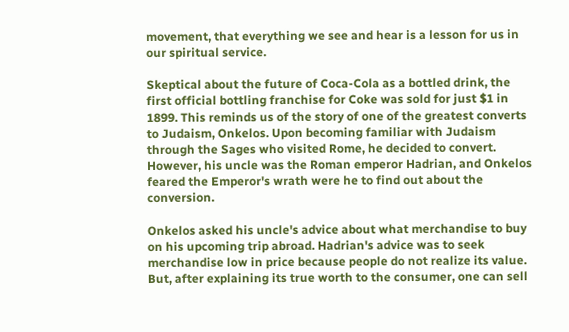movement, that everything we see and hear is a lesson for us in our spiritual service.

Skeptical about the future of Coca-Cola as a bottled drink, the first official bottling franchise for Coke was sold for just $1 in 1899. This reminds us of the story of one of the greatest converts to Judaism, Onkelos. Upon becoming familiar with Judaism through the Sages who visited Rome, he decided to convert. However, his uncle was the Roman emperor Hadrian, and Onkelos feared the Emperor's wrath were he to find out about the conversion.

Onkelos asked his uncle's advice about what merchandise to buy on his upcoming trip abroad. Hadrian's advice was to seek merchandise low in price because people do not realize its value. But, after explaining its true worth to the consumer, one can sell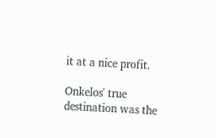it at a nice profit.

Onkelos' true destination was the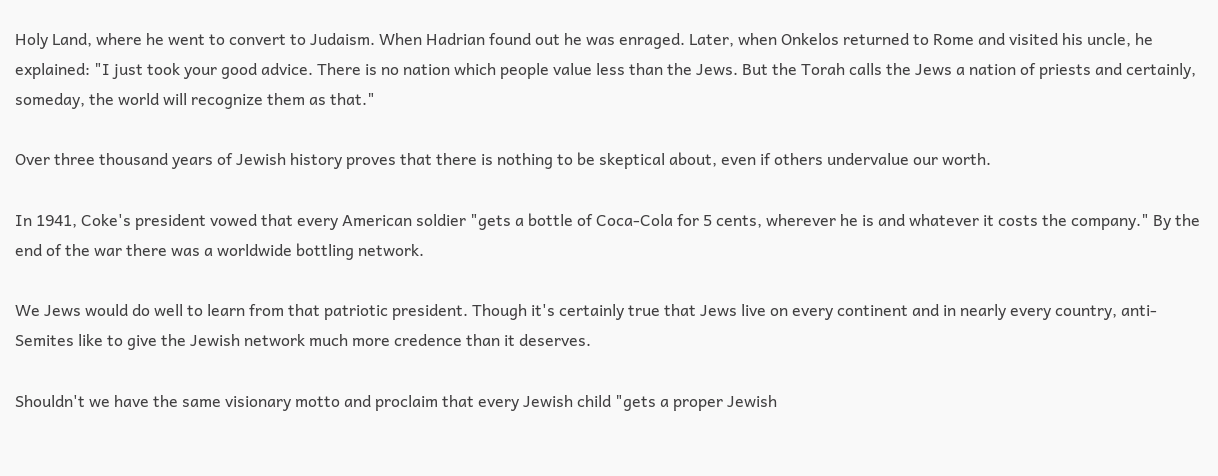Holy Land, where he went to convert to Judaism. When Hadrian found out he was enraged. Later, when Onkelos returned to Rome and visited his uncle, he explained: "I just took your good advice. There is no nation which people value less than the Jews. But the Torah calls the Jews a nation of priests and certainly, someday, the world will recognize them as that."

Over three thousand years of Jewish history proves that there is nothing to be skeptical about, even if others undervalue our worth.

In 1941, Coke's president vowed that every American soldier "gets a bottle of Coca-Cola for 5 cents, wherever he is and whatever it costs the company." By the end of the war there was a worldwide bottling network.

We Jews would do well to learn from that patriotic president. Though it's certainly true that Jews live on every continent and in nearly every country, anti-Semites like to give the Jewish network much more credence than it deserves.

Shouldn't we have the same visionary motto and proclaim that every Jewish child "gets a proper Jewish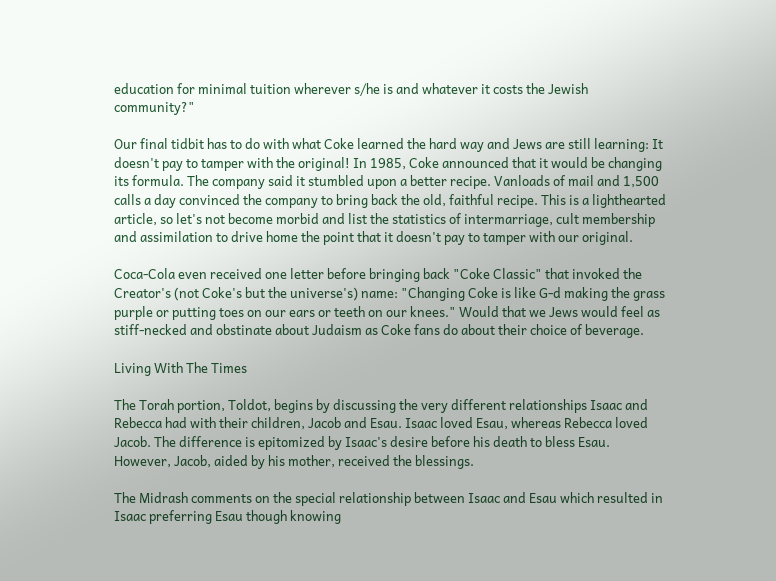education for minimal tuition wherever s/he is and whatever it costs the Jewish community?"

Our final tidbit has to do with what Coke learned the hard way and Jews are still learning: It doesn't pay to tamper with the original! In 1985, Coke announced that it would be changing its formula. The company said it stumbled upon a better recipe. Vanloads of mail and 1,500 calls a day convinced the company to bring back the old, faithful recipe. This is a lighthearted article, so let's not become morbid and list the statistics of intermarriage, cult membership and assimilation to drive home the point that it doesn't pay to tamper with our original.

Coca-Cola even received one letter before bringing back "Coke Classic" that invoked the Creator's (not Coke's but the universe's) name: "Changing Coke is like G-d making the grass purple or putting toes on our ears or teeth on our knees." Would that we Jews would feel as stiff-necked and obstinate about Judaism as Coke fans do about their choice of beverage.

Living With The Times

The Torah portion, Toldot, begins by discussing the very different relationships Isaac and Rebecca had with their children, Jacob and Esau. Isaac loved Esau, whereas Rebecca loved Jacob. The difference is epitomized by Isaac's desire before his death to bless Esau. However, Jacob, aided by his mother, received the blessings.

The Midrash comments on the special relationship between Isaac and Esau which resulted in Isaac preferring Esau though knowing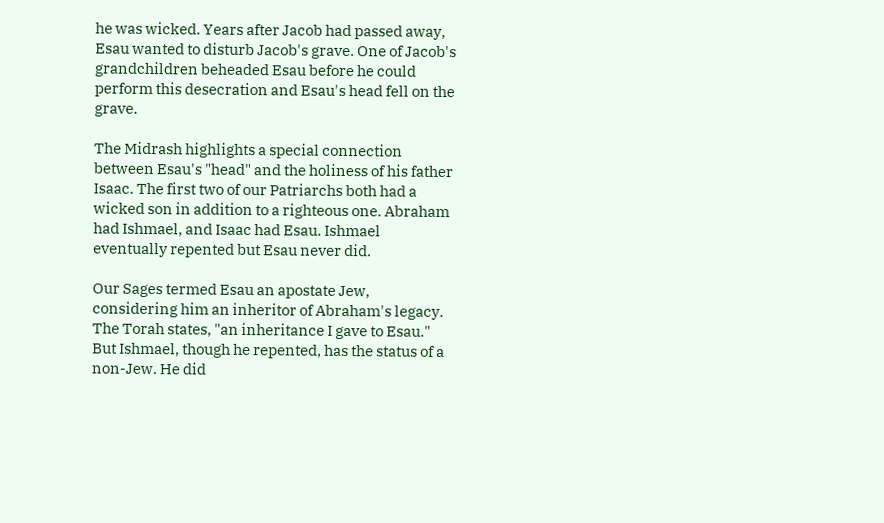he was wicked. Years after Jacob had passed away, Esau wanted to disturb Jacob's grave. One of Jacob's grandchildren beheaded Esau before he could perform this desecration and Esau's head fell on the grave.

The Midrash highlights a special connection between Esau's "head" and the holiness of his father Isaac. The first two of our Patriarchs both had a wicked son in addition to a righteous one. Abraham had Ishmael, and Isaac had Esau. Ishmael eventually repented but Esau never did.

Our Sages termed Esau an apostate Jew, considering him an inheritor of Abraham's legacy. The Torah states, "an inheritance I gave to Esau." But Ishmael, though he repented, has the status of a non-Jew. He did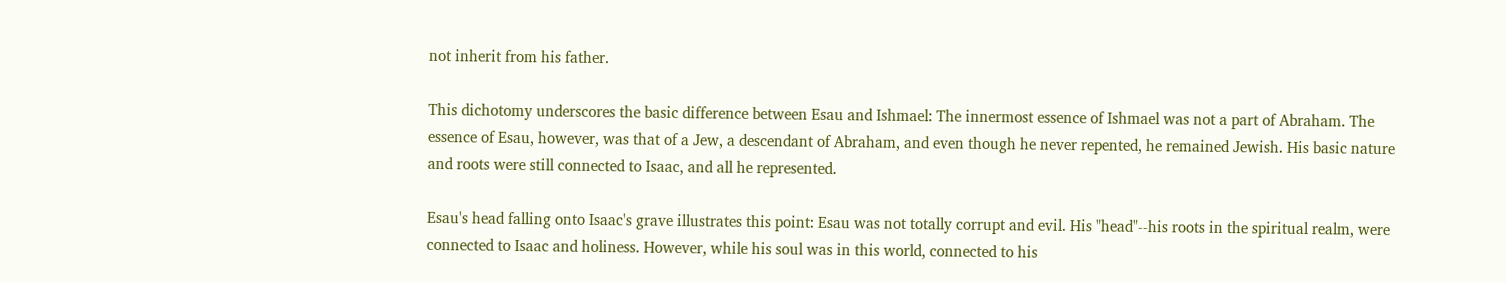not inherit from his father.

This dichotomy underscores the basic difference between Esau and Ishmael: The innermost essence of Ishmael was not a part of Abraham. The essence of Esau, however, was that of a Jew, a descendant of Abraham, and even though he never repented, he remained Jewish. His basic nature and roots were still connected to Isaac, and all he represented.

Esau's head falling onto Isaac's grave illustrates this point: Esau was not totally corrupt and evil. His "head"--his roots in the spiritual realm, were connected to Isaac and holiness. However, while his soul was in this world, connected to his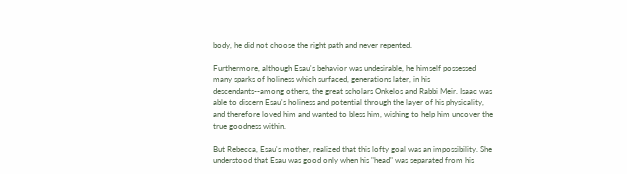body, he did not choose the right path and never repented.

Furthermore, although Esau's behavior was undesirable, he himself possessed many sparks of holiness which surfaced, generations later, in his descendants--among others, the great scholars Onkelos and Rabbi Meir. Isaac was able to discern Esau's holiness and potential through the layer of his physicality, and therefore loved him and wanted to bless him, wishing to help him uncover the true goodness within.

But Rebecca, Esau's mother, realized that this lofty goal was an impossibility. She understood that Esau was good only when his "head" was separated from his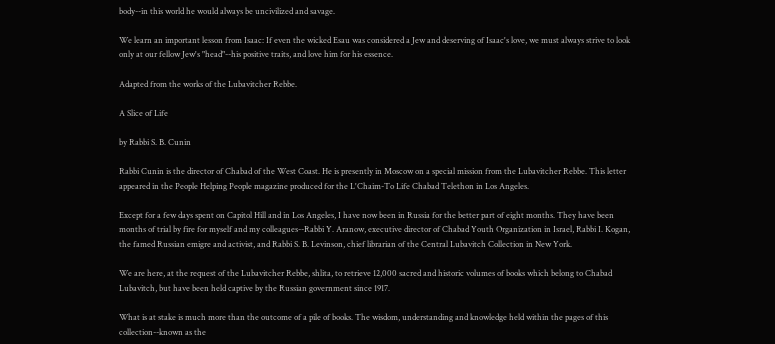body--in this world he would always be uncivilized and savage.

We learn an important lesson from Isaac: If even the wicked Esau was considered a Jew and deserving of Isaac's love, we must always strive to look only at our fellow Jew's "head"--his positive traits, and love him for his essence.

Adapted from the works of the Lubavitcher Rebbe.

A Slice of Life

by Rabbi S. B. Cunin

Rabbi Cunin is the director of Chabad of the West Coast. He is presently in Moscow on a special mission from the Lubavitcher Rebbe. This letter appeared in the People Helping People magazine produced for the L'Chaim-To Life Chabad Telethon in Los Angeles.

Except for a few days spent on Capitol Hill and in Los Angeles, I have now been in Russia for the better part of eight months. They have been months of trial by fire for myself and my colleagues--Rabbi Y. Aranow, executive director of Chabad Youth Organization in Israel, Rabbi I. Kogan, the famed Russian emigre and activist, and Rabbi S. B. Levinson, chief librarian of the Central Lubavitch Collection in New York.

We are here, at the request of the Lubavitcher Rebbe, shlita, to retrieve 12,000 sacred and historic volumes of books which belong to Chabad Lubavitch, but have been held captive by the Russian government since 1917.

What is at stake is much more than the outcome of a pile of books. The wisdom, understanding and knowledge held within the pages of this collection--known as the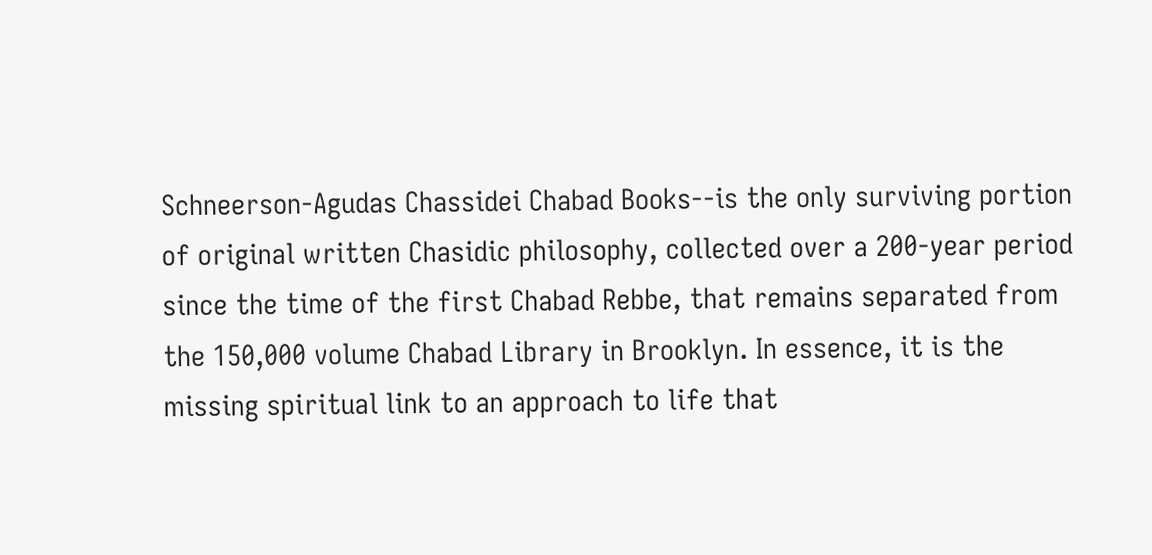Schneerson-Agudas Chassidei Chabad Books--is the only surviving portion of original written Chasidic philosophy, collected over a 200-year period since the time of the first Chabad Rebbe, that remains separated from the 150,000 volume Chabad Library in Brooklyn. In essence, it is the missing spiritual link to an approach to life that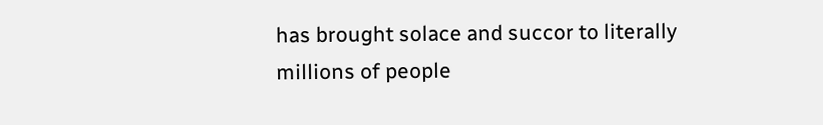has brought solace and succor to literally millions of people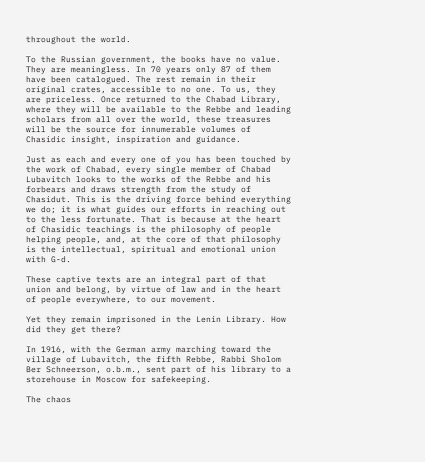throughout the world.

To the Russian government, the books have no value. They are meaningless. In 70 years only 87 of them have been catalogued. The rest remain in their original crates, accessible to no one. To us, they are priceless. Once returned to the Chabad Library, where they will be available to the Rebbe and leading scholars from all over the world, these treasures will be the source for innumerable volumes of Chasidic insight, inspiration and guidance.

Just as each and every one of you has been touched by the work of Chabad, every single member of Chabad Lubavitch looks to the works of the Rebbe and his forbears and draws strength from the study of Chasidut. This is the driving force behind everything we do; it is what guides our efforts in reaching out to the less fortunate. That is because at the heart of Chasidic teachings is the philosophy of people helping people, and, at the core of that philosophy is the intellectual, spiritual and emotional union with G-d.

These captive texts are an integral part of that union and belong, by virtue of law and in the heart of people everywhere, to our movement.

Yet they remain imprisoned in the Lenin Library. How did they get there?

In 1916, with the German army marching toward the village of Lubavitch, the fifth Rebbe, Rabbi Sholom Ber Schneerson, o.b.m., sent part of his library to a storehouse in Moscow for safekeeping.

The chaos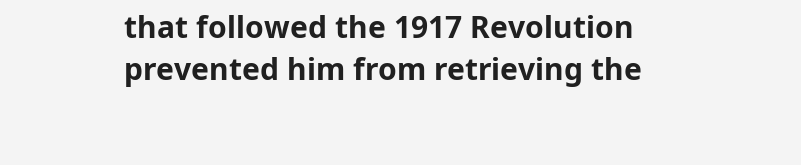that followed the 1917 Revolution prevented him from retrieving the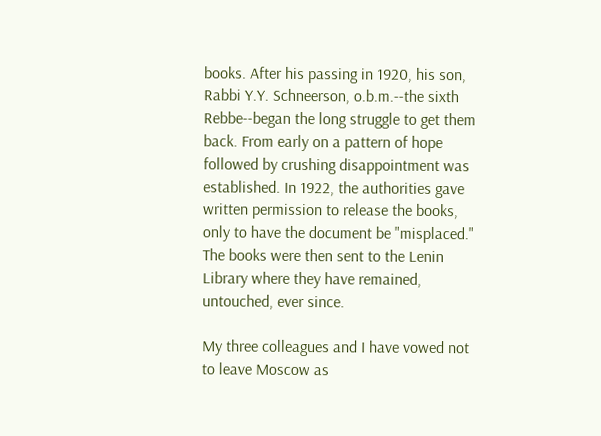books. After his passing in 1920, his son, Rabbi Y.Y. Schneerson, o.b.m.--the sixth Rebbe--began the long struggle to get them back. From early on a pattern of hope followed by crushing disappointment was established. In 1922, the authorities gave written permission to release the books, only to have the document be "misplaced." The books were then sent to the Lenin Library where they have remained, untouched, ever since.

My three colleagues and I have vowed not to leave Moscow as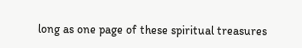long as one page of these spiritual treasures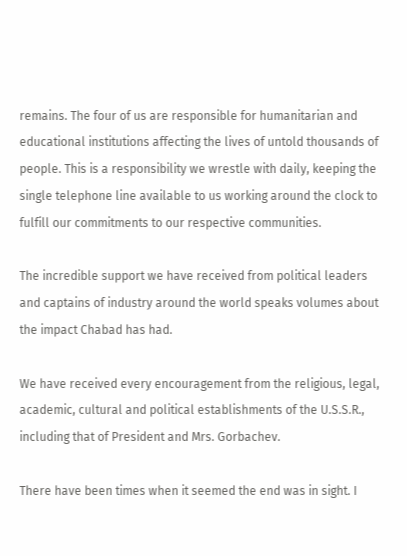remains. The four of us are responsible for humanitarian and educational institutions affecting the lives of untold thousands of people. This is a responsibility we wrestle with daily, keeping the single telephone line available to us working around the clock to fulfill our commitments to our respective communities.

The incredible support we have received from political leaders and captains of industry around the world speaks volumes about the impact Chabad has had.

We have received every encouragement from the religious, legal, academic, cultural and political establishments of the U.S.S.R., including that of President and Mrs. Gorbachev.

There have been times when it seemed the end was in sight. I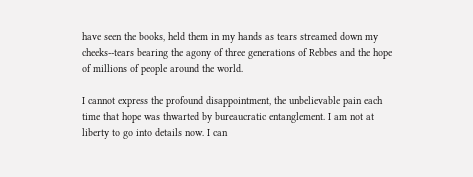have seen the books, held them in my hands as tears streamed down my cheeks--tears bearing the agony of three generations of Rebbes and the hope of millions of people around the world.

I cannot express the profound disappointment, the unbelievable pain each time that hope was thwarted by bureaucratic entanglement. I am not at liberty to go into details now. I can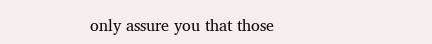only assure you that those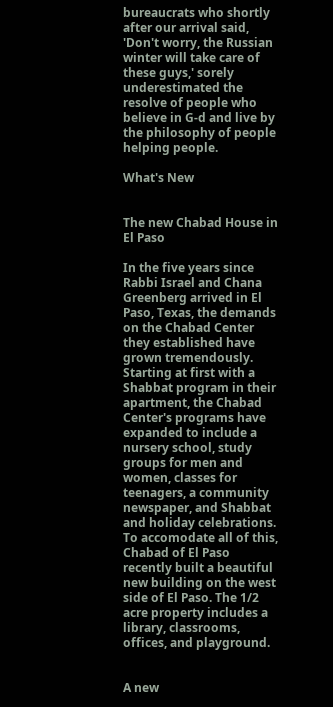bureaucrats who shortly after our arrival said, 'Don't worry, the Russian winter will take care of these guys,' sorely underestimated the resolve of people who believe in G-d and live by the philosophy of people helping people.

What's New


The new Chabad House in El Paso

In the five years since Rabbi Israel and Chana Greenberg arrived in El Paso, Texas, the demands on the Chabad Center they established have grown tremendously. Starting at first with a Shabbat program in their apartment, the Chabad Center's programs have expanded to include a nursery school, study groups for men and women, classes for teenagers, a community newspaper, and Shabbat and holiday celebrations. To accomodate all of this, Chabad of El Paso recently built a beautiful new building on the west side of El Paso. The 1/2 acre property includes a library, classrooms, offices, and playground.


A new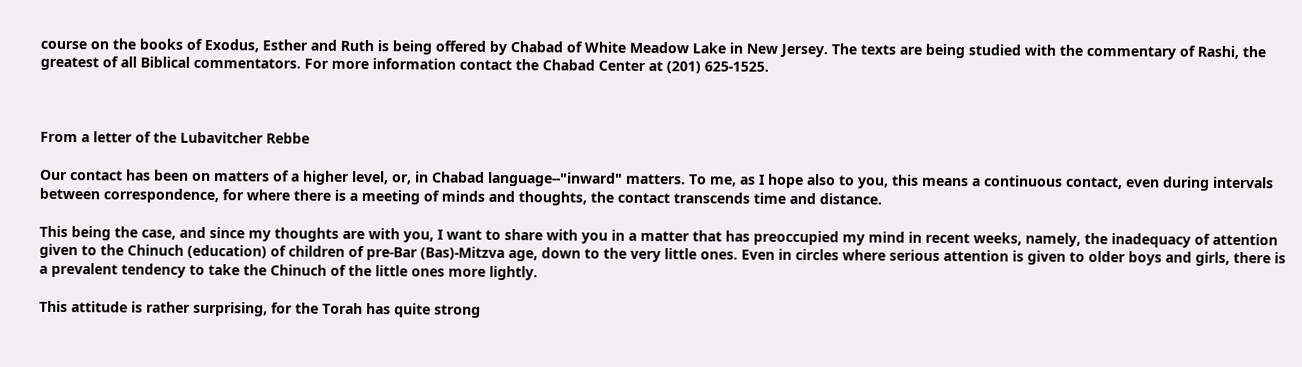course on the books of Exodus, Esther and Ruth is being offered by Chabad of White Meadow Lake in New Jersey. The texts are being studied with the commentary of Rashi, the greatest of all Biblical commentators. For more information contact the Chabad Center at (201) 625-1525.



From a letter of the Lubavitcher Rebbe

Our contact has been on matters of a higher level, or, in Chabad language--"inward" matters. To me, as I hope also to you, this means a continuous contact, even during intervals between correspondence, for where there is a meeting of minds and thoughts, the contact transcends time and distance.

This being the case, and since my thoughts are with you, I want to share with you in a matter that has preoccupied my mind in recent weeks, namely, the inadequacy of attention given to the Chinuch (education) of children of pre-Bar (Bas)-Mitzva age, down to the very little ones. Even in circles where serious attention is given to older boys and girls, there is a prevalent tendency to take the Chinuch of the little ones more lightly.

This attitude is rather surprising, for the Torah has quite strong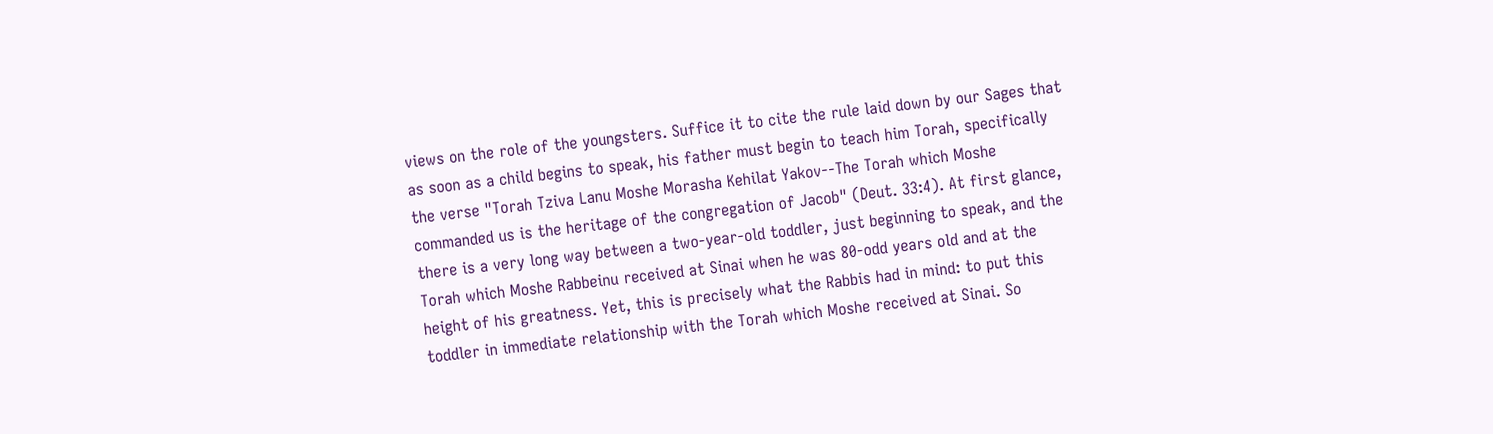views on the role of the youngsters. Suffice it to cite the rule laid down by our Sages that as soon as a child begins to speak, his father must begin to teach him Torah, specifically the verse "Torah Tziva Lanu Moshe Morasha Kehilat Yakov--The Torah which Moshe commanded us is the heritage of the congregation of Jacob" (Deut. 33:4). At first glance, there is a very long way between a two-year-old toddler, just beginning to speak, and the Torah which Moshe Rabbeinu received at Sinai when he was 80-odd years old and at the height of his greatness. Yet, this is precisely what the Rabbis had in mind: to put this toddler in immediate relationship with the Torah which Moshe received at Sinai. So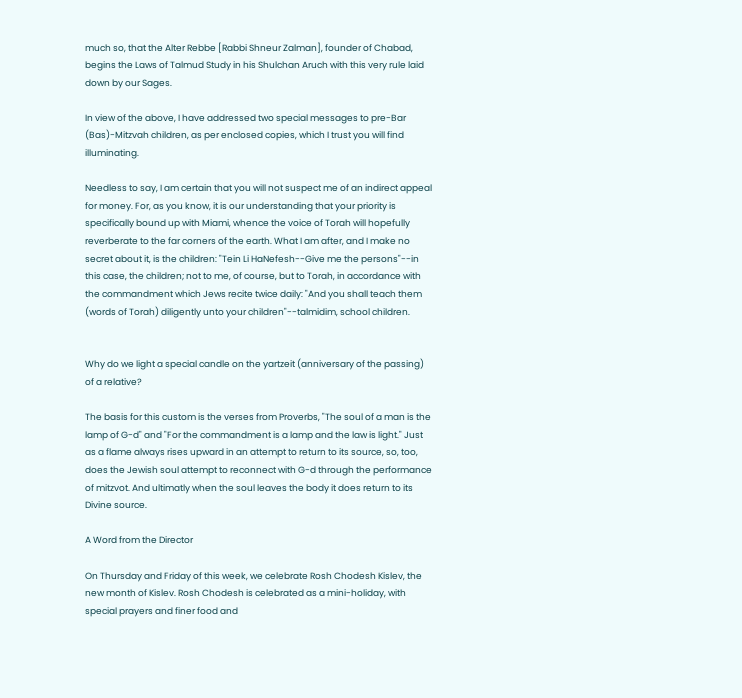much so, that the Alter Rebbe [Rabbi Shneur Zalman], founder of Chabad, begins the Laws of Talmud Study in his Shulchan Aruch with this very rule laid down by our Sages.

In view of the above, I have addressed two special messages to pre-Bar (Bas)-Mitzvah children, as per enclosed copies, which I trust you will find illuminating.

Needless to say, I am certain that you will not suspect me of an indirect appeal for money. For, as you know, it is our understanding that your priority is specifically bound up with Miami, whence the voice of Torah will hopefully reverberate to the far corners of the earth. What I am after, and I make no secret about it, is the children: "Tein Li HaNefesh--Give me the persons"--in this case, the children; not to me, of course, but to Torah, in accordance with the commandment which Jews recite twice daily: "And you shall teach them (words of Torah) diligently unto your children"--talmidim, school children.


Why do we light a special candle on the yartzeit (anniversary of the passing) of a relative?

The basis for this custom is the verses from Proverbs, "The soul of a man is the lamp of G-d" and "For the commandment is a lamp and the law is light." Just as a flame always rises upward in an attempt to return to its source, so, too, does the Jewish soul attempt to reconnect with G-d through the performance of mitzvot. And ultimatly when the soul leaves the body it does return to its Divine source.

A Word from the Director

On Thursday and Friday of this week, we celebrate Rosh Chodesh Kislev, the new month of Kislev. Rosh Chodesh is celebrated as a mini-holiday, with special prayers and finer food and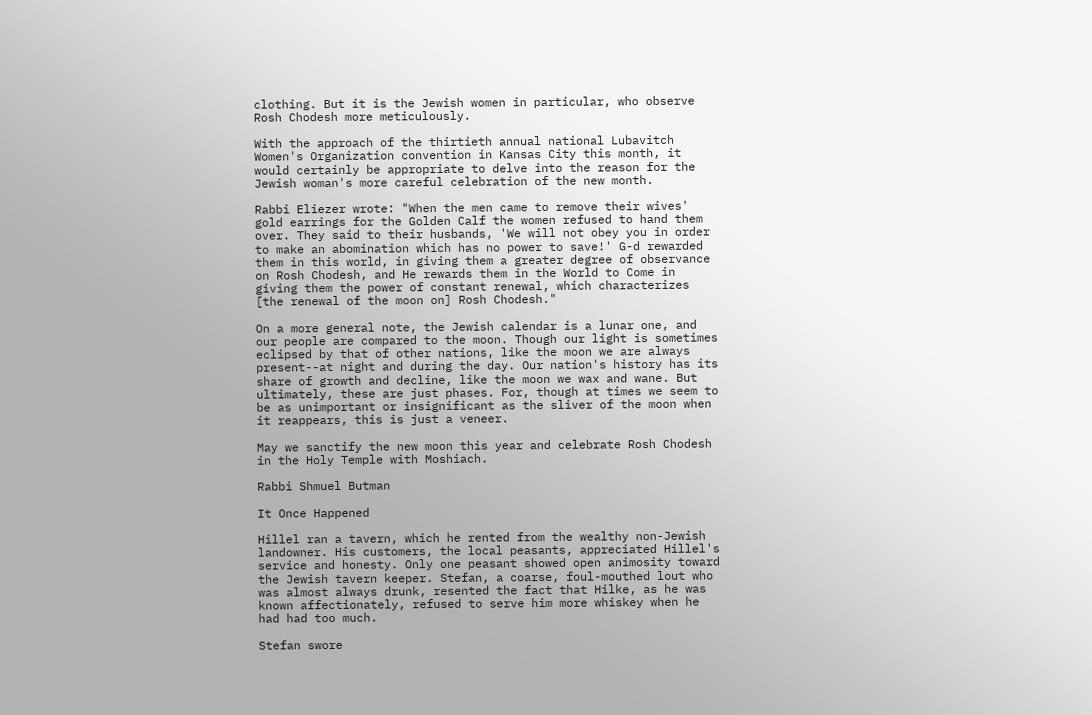clothing. But it is the Jewish women in particular, who observe Rosh Chodesh more meticulously.

With the approach of the thirtieth annual national Lubavitch Women's Organization convention in Kansas City this month, it would certainly be appropriate to delve into the reason for the Jewish woman's more careful celebration of the new month.

Rabbi Eliezer wrote: "When the men came to remove their wives' gold earrings for the Golden Calf the women refused to hand them over. They said to their husbands, 'We will not obey you in order to make an abomination which has no power to save!' G-d rewarded them in this world, in giving them a greater degree of observance on Rosh Chodesh, and He rewards them in the World to Come in giving them the power of constant renewal, which characterizes [the renewal of the moon on] Rosh Chodesh."

On a more general note, the Jewish calendar is a lunar one, and our people are compared to the moon. Though our light is sometimes eclipsed by that of other nations, like the moon we are always present--at night and during the day. Our nation's history has its share of growth and decline, like the moon we wax and wane. But ultimately, these are just phases. For, though at times we seem to be as unimportant or insignificant as the sliver of the moon when it reappears, this is just a veneer.

May we sanctify the new moon this year and celebrate Rosh Chodesh in the Holy Temple with Moshiach.

Rabbi Shmuel Butman

It Once Happened

Hillel ran a tavern, which he rented from the wealthy non-Jewish landowner. His customers, the local peasants, appreciated Hillel's service and honesty. Only one peasant showed open animosity toward the Jewish tavern keeper. Stefan, a coarse, foul-mouthed lout who was almost always drunk, resented the fact that Hilke, as he was known affectionately, refused to serve him more whiskey when he had had too much.

Stefan swore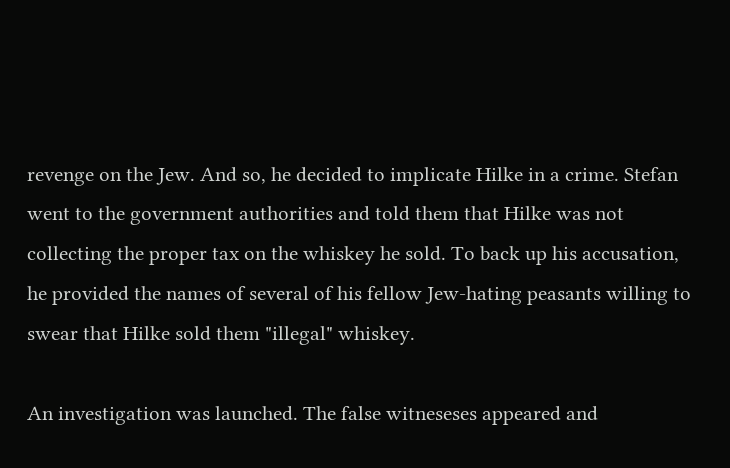revenge on the Jew. And so, he decided to implicate Hilke in a crime. Stefan went to the government authorities and told them that Hilke was not collecting the proper tax on the whiskey he sold. To back up his accusation, he provided the names of several of his fellow Jew-hating peasants willing to swear that Hilke sold them "illegal" whiskey.

An investigation was launched. The false witneseses appeared and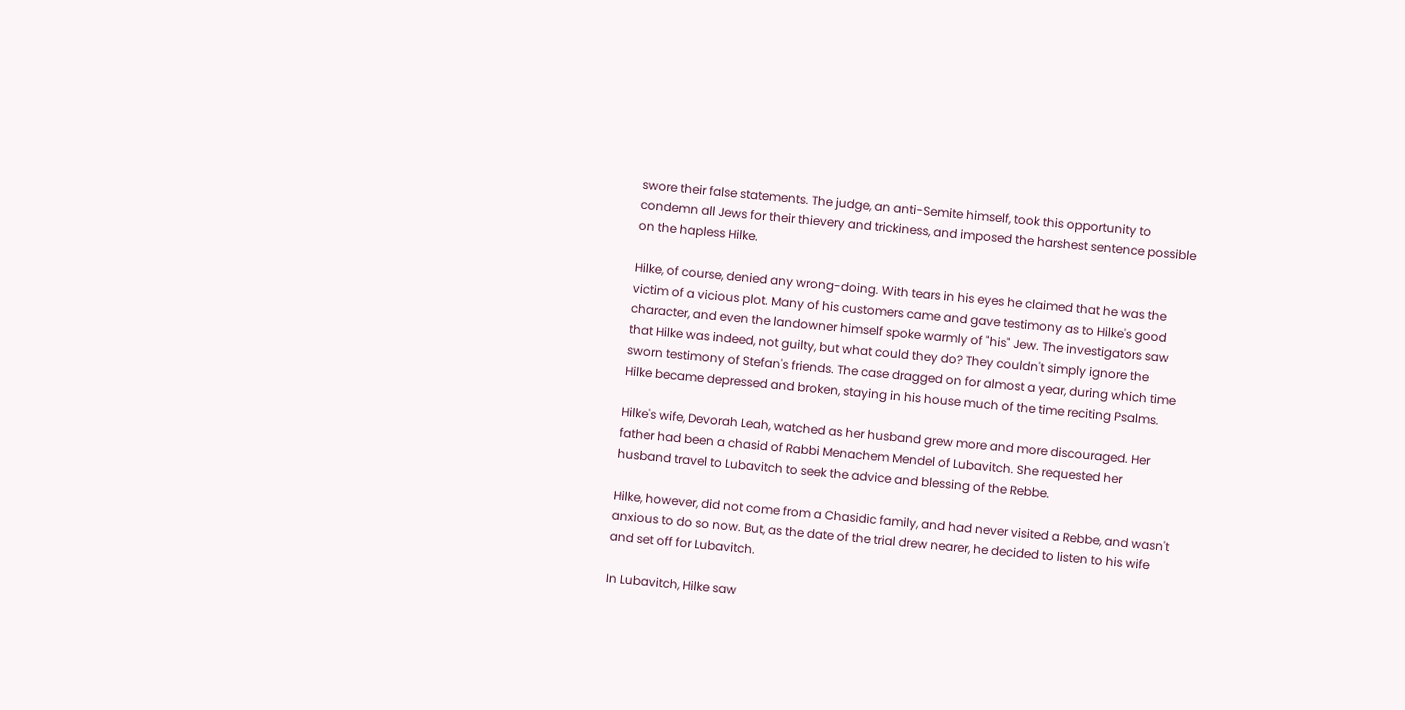swore their false statements. The judge, an anti-Semite himself, took this opportunity to condemn all Jews for their thievery and trickiness, and imposed the harshest sentence possible on the hapless Hilke.

Hilke, of course, denied any wrong-doing. With tears in his eyes he claimed that he was the victim of a vicious plot. Many of his customers came and gave testimony as to Hilke's good character, and even the landowner himself spoke warmly of "his" Jew. The investigators saw that Hilke was indeed, not guilty, but what could they do? They couldn't simply ignore the sworn testimony of Stefan's friends. The case dragged on for almost a year, during which time Hilke became depressed and broken, staying in his house much of the time reciting Psalms.

Hilke's wife, Devorah Leah, watched as her husband grew more and more discouraged. Her father had been a chasid of Rabbi Menachem Mendel of Lubavitch. She requested her husband travel to Lubavitch to seek the advice and blessing of the Rebbe.

Hilke, however, did not come from a Chasidic family, and had never visited a Rebbe, and wasn't anxious to do so now. But, as the date of the trial drew nearer, he decided to listen to his wife and set off for Lubavitch.

In Lubavitch, Hilke saw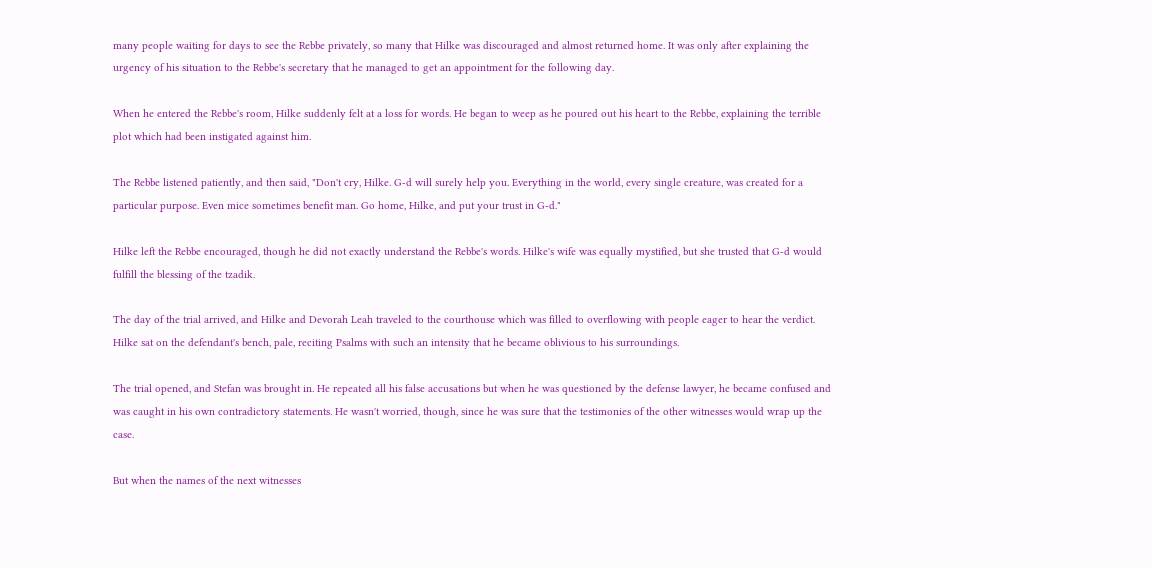many people waiting for days to see the Rebbe privately, so many that Hilke was discouraged and almost returned home. It was only after explaining the urgency of his situation to the Rebbe's secretary that he managed to get an appointment for the following day.

When he entered the Rebbe's room, Hilke suddenly felt at a loss for words. He began to weep as he poured out his heart to the Rebbe, explaining the terrible plot which had been instigated against him.

The Rebbe listened patiently, and then said, "Don't cry, Hilke. G-d will surely help you. Everything in the world, every single creature, was created for a particular purpose. Even mice sometimes benefit man. Go home, Hilke, and put your trust in G-d."

Hilke left the Rebbe encouraged, though he did not exactly understand the Rebbe's words. Hilke's wife was equally mystified, but she trusted that G-d would fulfill the blessing of the tzadik.

The day of the trial arrived, and Hilke and Devorah Leah traveled to the courthouse which was filled to overflowing with people eager to hear the verdict. Hilke sat on the defendant's bench, pale, reciting Psalms with such an intensity that he became oblivious to his surroundings.

The trial opened, and Stefan was brought in. He repeated all his false accusations but when he was questioned by the defense lawyer, he became confused and was caught in his own contradictory statements. He wasn't worried, though, since he was sure that the testimonies of the other witnesses would wrap up the case.

But when the names of the next witnesses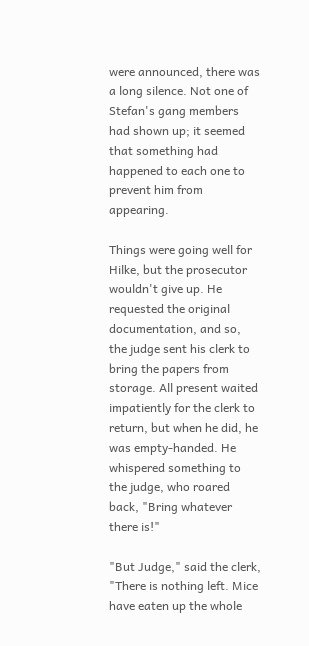were announced, there was a long silence. Not one of Stefan's gang members had shown up; it seemed that something had happened to each one to prevent him from appearing.

Things were going well for Hilke, but the prosecutor wouldn't give up. He requested the original documentation, and so, the judge sent his clerk to bring the papers from storage. All present waited impatiently for the clerk to return, but when he did, he was empty-handed. He whispered something to the judge, who roared back, "Bring whatever there is!"

"But Judge," said the clerk, "There is nothing left. Mice have eaten up the whole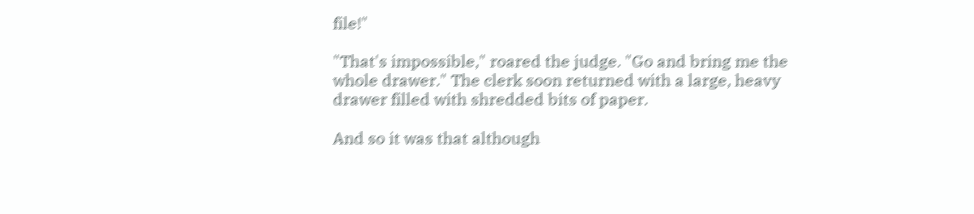file!"

"That's impossible," roared the judge. "Go and bring me the whole drawer." The clerk soon returned with a large, heavy drawer filled with shredded bits of paper.

And so it was that although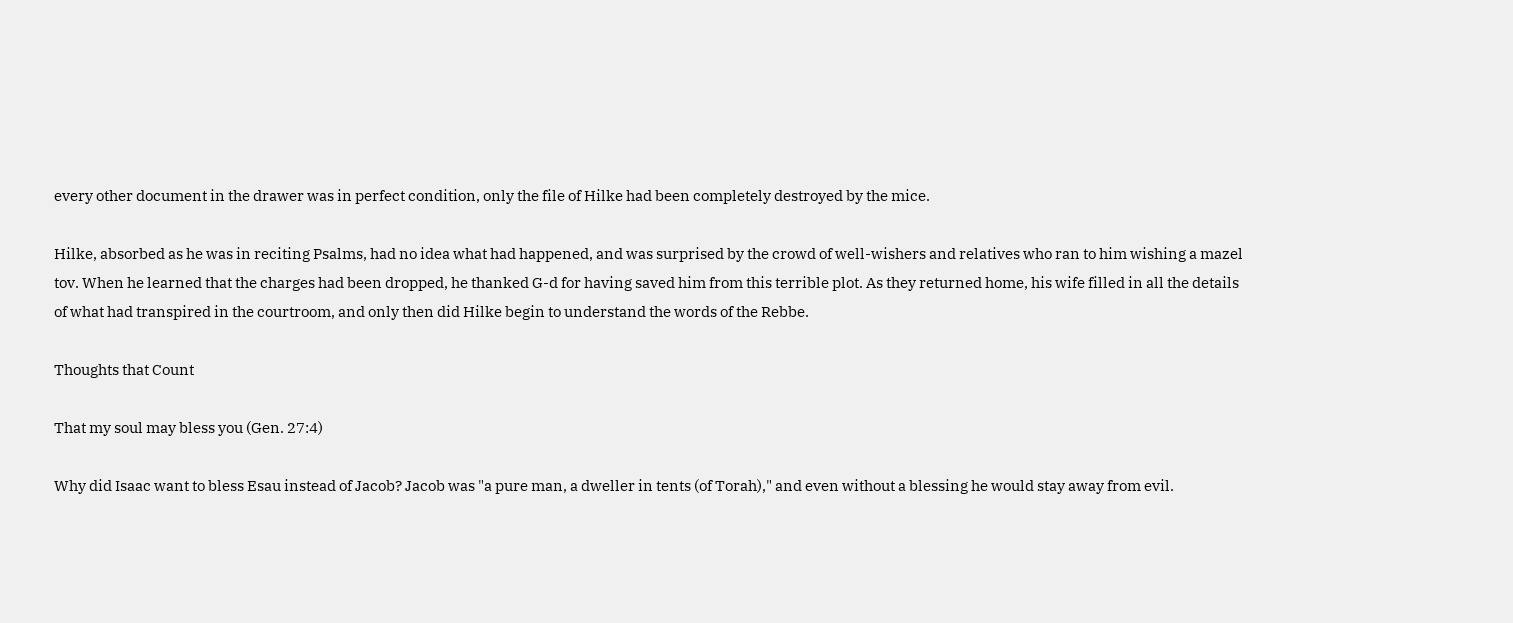every other document in the drawer was in perfect condition, only the file of Hilke had been completely destroyed by the mice.

Hilke, absorbed as he was in reciting Psalms, had no idea what had happened, and was surprised by the crowd of well-wishers and relatives who ran to him wishing a mazel tov. When he learned that the charges had been dropped, he thanked G-d for having saved him from this terrible plot. As they returned home, his wife filled in all the details of what had transpired in the courtroom, and only then did Hilke begin to understand the words of the Rebbe.

Thoughts that Count

That my soul may bless you (Gen. 27:4)

Why did Isaac want to bless Esau instead of Jacob? Jacob was "a pure man, a dweller in tents (of Torah)," and even without a blessing he would stay away from evil.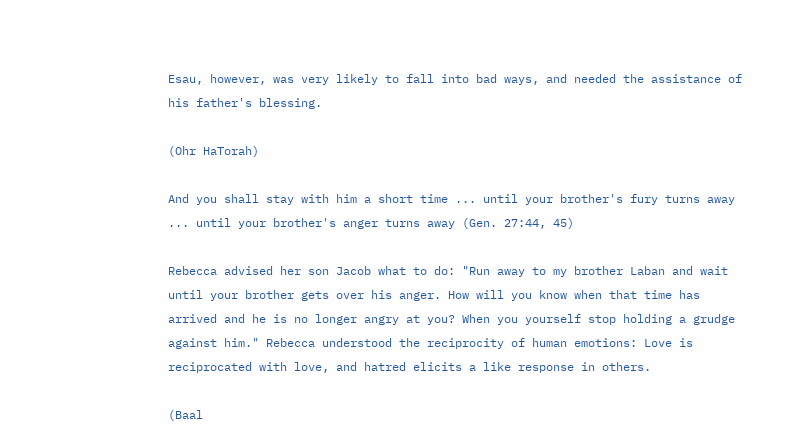Esau, however, was very likely to fall into bad ways, and needed the assistance of his father's blessing.

(Ohr HaTorah)

And you shall stay with him a short time ... until your brother's fury turns away ... until your brother's anger turns away (Gen. 27:44, 45)

Rebecca advised her son Jacob what to do: "Run away to my brother Laban and wait until your brother gets over his anger. How will you know when that time has arrived and he is no longer angry at you? When you yourself stop holding a grudge against him." Rebecca understood the reciprocity of human emotions: Love is reciprocated with love, and hatred elicits a like response in others.

(Baal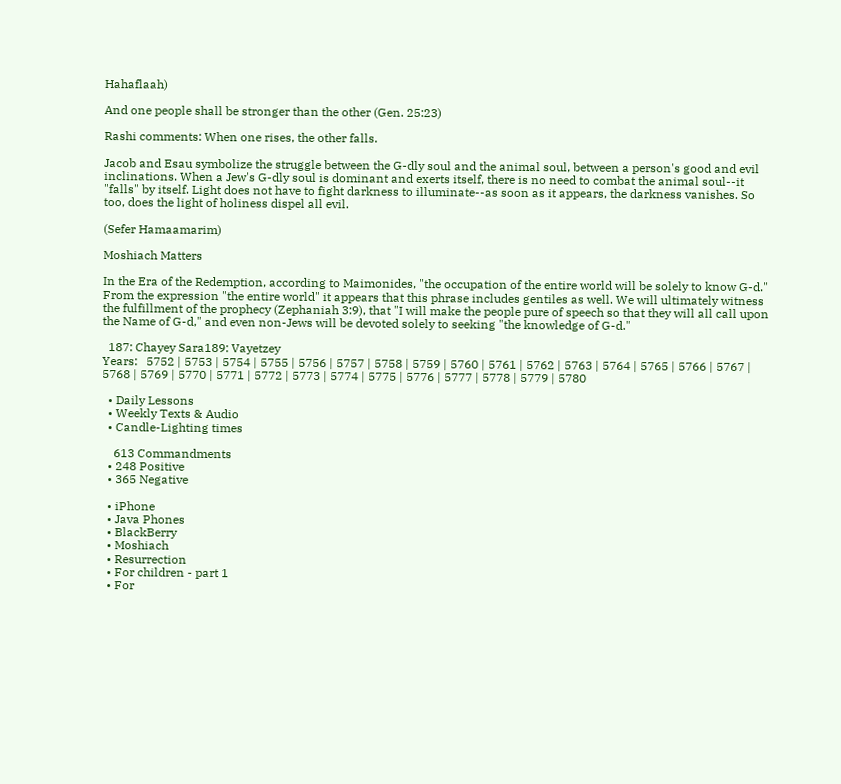Hahaflaah)

And one people shall be stronger than the other (Gen. 25:23)

Rashi comments: When one rises, the other falls.

Jacob and Esau symbolize the struggle between the G-dly soul and the animal soul, between a person's good and evil inclinations. When a Jew's G-dly soul is dominant and exerts itself, there is no need to combat the animal soul--it "falls" by itself. Light does not have to fight darkness to illuminate--as soon as it appears, the darkness vanishes. So too, does the light of holiness dispel all evil.

(Sefer Hamaamarim)

Moshiach Matters

In the Era of the Redemption, according to Maimonides, "the occupation of the entire world will be solely to know G-d." From the expression "the entire world" it appears that this phrase includes gentiles as well. We will ultimately witness the fulfillment of the prophecy (Zephaniah 3:9), that "I will make the people pure of speech so that they will all call upon the Name of G-d," and even non-Jews will be devoted solely to seeking "the knowledge of G-d."

  187: Chayey Sara189: Vayetzey
Years:   5752 | 5753 | 5754 | 5755 | 5756 | 5757 | 5758 | 5759 | 5760 | 5761 | 5762 | 5763 | 5764 | 5765 | 5766 | 5767 | 5768 | 5769 | 5770 | 5771 | 5772 | 5773 | 5774 | 5775 | 5776 | 5777 | 5778 | 5779 | 5780

  • Daily Lessons
  • Weekly Texts & Audio
  • Candle-Lighting times

    613 Commandments
  • 248 Positive
  • 365 Negative

  • iPhone
  • Java Phones
  • BlackBerry
  • Moshiach
  • Resurrection
  • For children - part 1
  • For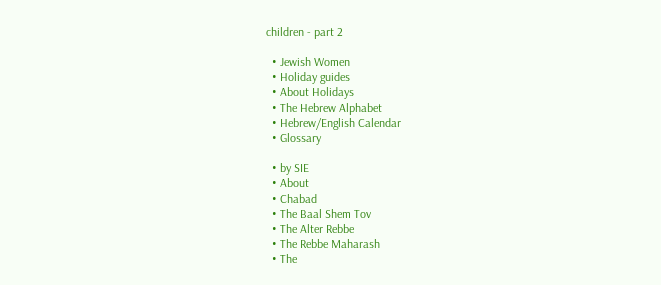children - part 2

  • Jewish Women
  • Holiday guides
  • About Holidays
  • The Hebrew Alphabet
  • Hebrew/English Calendar
  • Glossary

  • by SIE
  • About
  • Chabad
  • The Baal Shem Tov
  • The Alter Rebbe
  • The Rebbe Maharash
  • The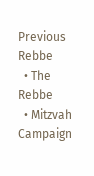Previous Rebbe
  • The Rebbe
  • Mitzvah Campaign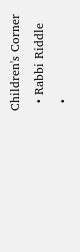Children's Corner
  • Rabbi Riddle
  •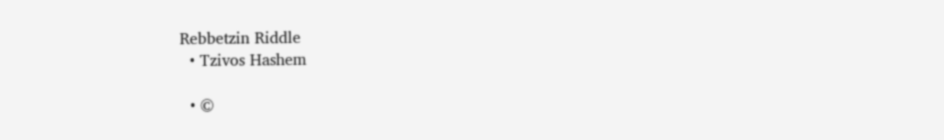Rebbetzin Riddle
  • Tzivos Hashem

  • ©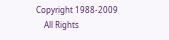Copyright 1988-2009
    All Rights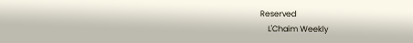Reserved
    L'Chaim Weekly